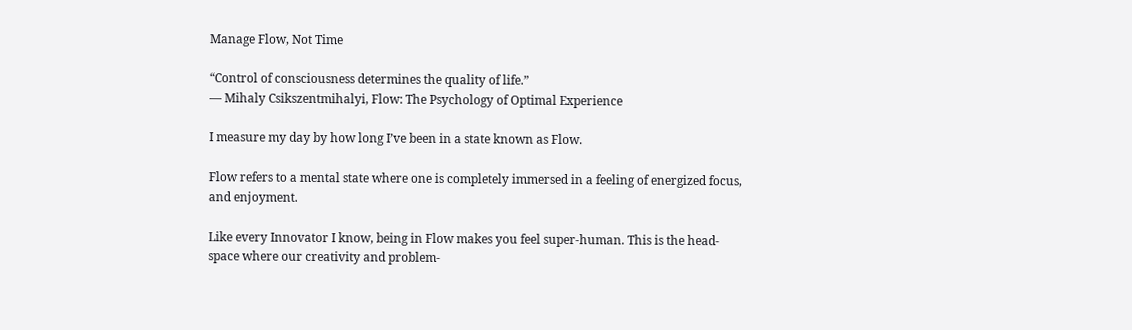Manage Flow, Not Time

“Control of consciousness determines the quality of life.”
― Mihaly Csikszentmihalyi, Flow: The Psychology of Optimal Experience

I measure my day by how long I’ve been in a state known as Flow.

Flow refers to a mental state where one is completely immersed in a feeling of energized focus, and enjoyment.

Like every Innovator I know, being in Flow makes you feel super-human. This is the head-space where our creativity and problem-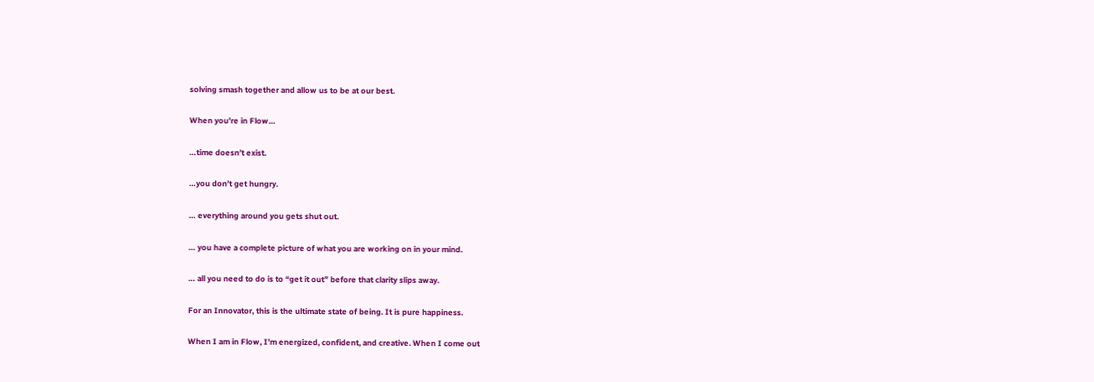solving smash together and allow us to be at our best.

When you’re in Flow…

…time doesn’t exist.

…you don’t get hungry.

… everything around you gets shut out.

… you have a complete picture of what you are working on in your mind.

… all you need to do is to “get it out” before that clarity slips away.

For an Innovator, this is the ultimate state of being. It is pure happiness.

When I am in Flow, I’m energized, confident, and creative. When I come out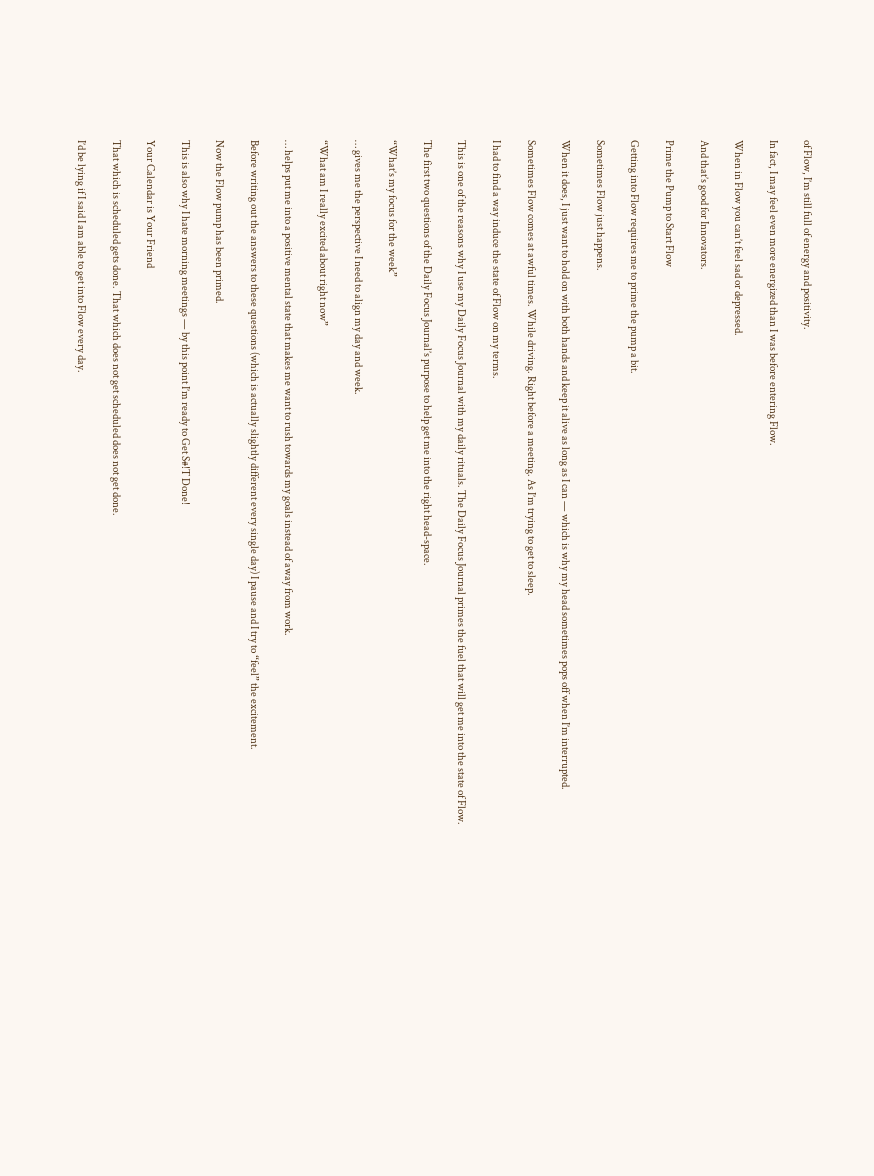of Flow, I’m still full of energy and positivity.

In fact, I may feel even more energized than I was before entering Flow.

When in Flow you can’t feel sad or depressed.

And that’s good for Innovators.

Prime the Pump to Start Flow

Getting into Flow requires me to prime the pump a bit.

Sometimes Flow just happens.

When it does, I just want to hold on with both hands and keep it alive as long as I can — which is why my head sometimes pops off when I’m interrupted.

Sometimes Flow comes at awful times. While driving. Right before a meeting. As I’m trying to get to sleep.

I had to find a way induce the state of Flow on my terms.

This is one of the reasons why I use my Daily Focus Journal with my daily rituals. The Daily Focus Journal primes the fuel that will get me into the state of Flow.

The first two questions of the Daily Focus Journal’s purpose to help get me into the right head-space.

“What’s my focus for the week”

… gives me the perspective I need to align my day and week.

“What am I really excited about right now”

… helps put me into a positive mental state that makes me want to rush towards my goals instead of away from work.

Before writing out the answers to these questions (which is actually slightly different every single day) I pause and I try to “feel” the excitement.

Now the Flow pump has been primed.

This is also why I hate morning meetings — by this point I’m ready to Get S#!T Done!

Your Calendar is Your Friend

That which is scheduled gets done. That which does not get scheduled does not get done.

I’d be lying if I said I am able to get into Flow every day.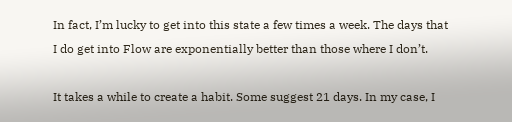In fact, I’m lucky to get into this state a few times a week. The days that I do get into Flow are exponentially better than those where I don’t.

It takes a while to create a habit. Some suggest 21 days. In my case, I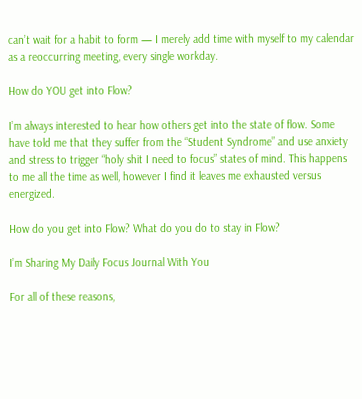can’t wait for a habit to form — I merely add time with myself to my calendar as a reoccurring meeting, every single workday.

How do YOU get into Flow?

I’m always interested to hear how others get into the state of flow. Some have told me that they suffer from the “Student Syndrome” and use anxiety and stress to trigger “holy shit I need to focus” states of mind. This happens to me all the time as well, however I find it leaves me exhausted versus energized.

How do you get into Flow? What do you do to stay in Flow?

I’m Sharing My Daily Focus Journal With You

For all of these reasons,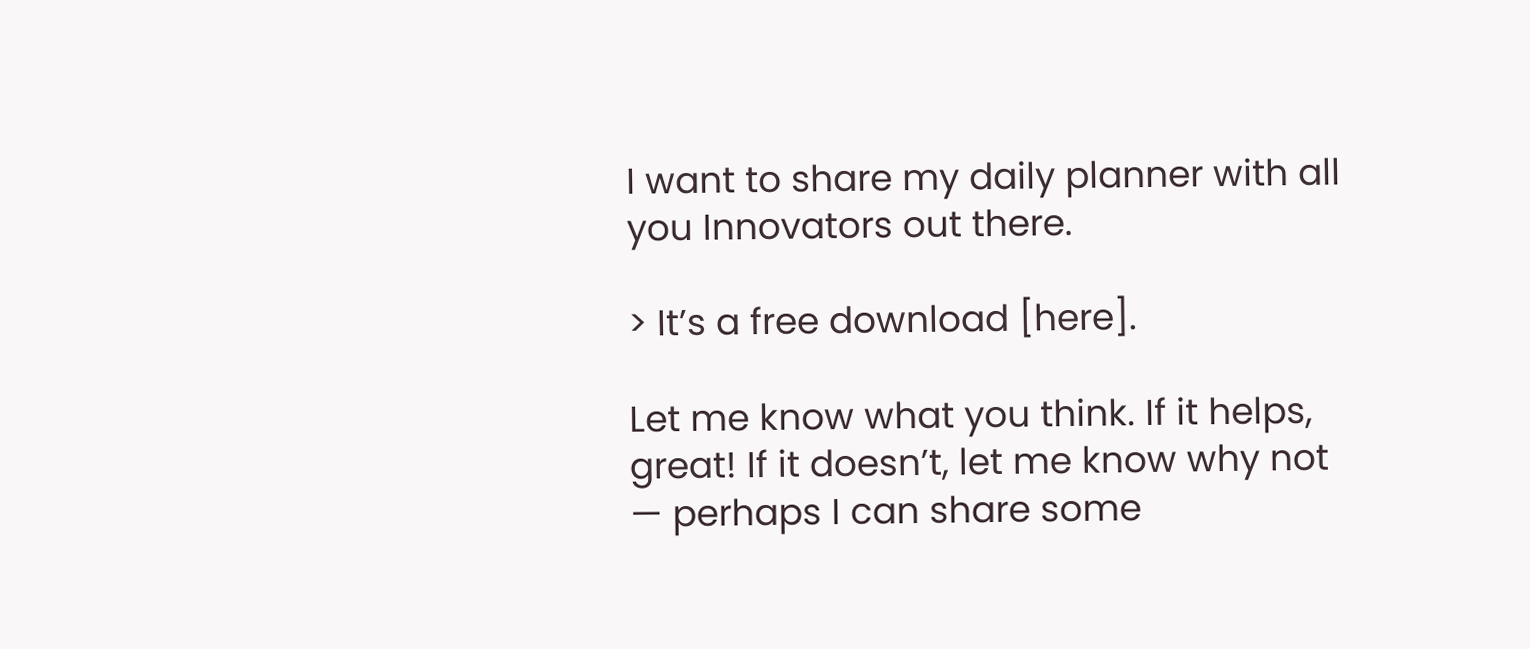I want to share my daily planner with all you Innovators out there.

> It’s a free download [here].

Let me know what you think. If it helps, great! If it doesn’t, let me know why not — perhaps I can share some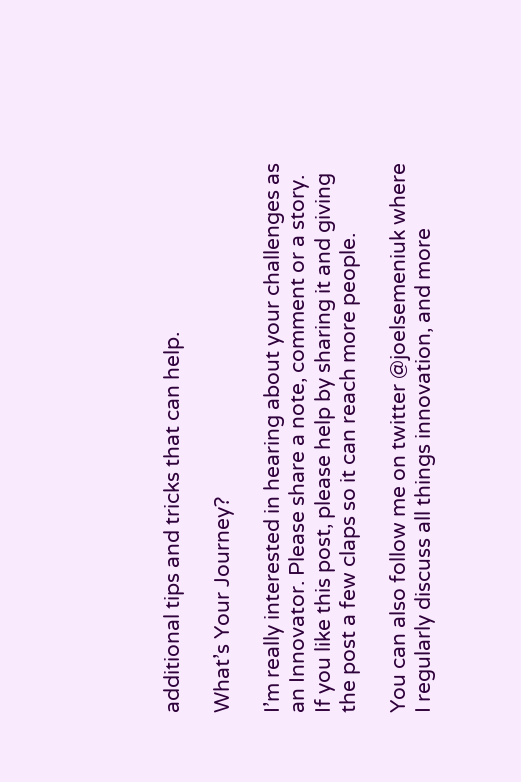additional tips and tricks that can help.

What’s Your Journey?

I’m really interested in hearing about your challenges as an Innovator. Please share a note, comment or a story. If you like this post, please help by sharing it and giving the post a few claps so it can reach more people.

You can also follow me on twitter @joelsemeniuk where I regularly discuss all things innovation, and more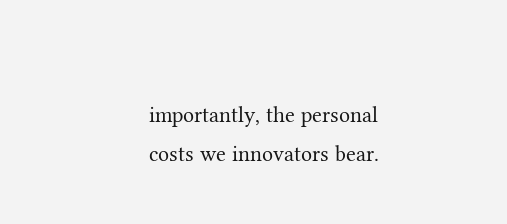importantly, the personal costs we innovators bear.